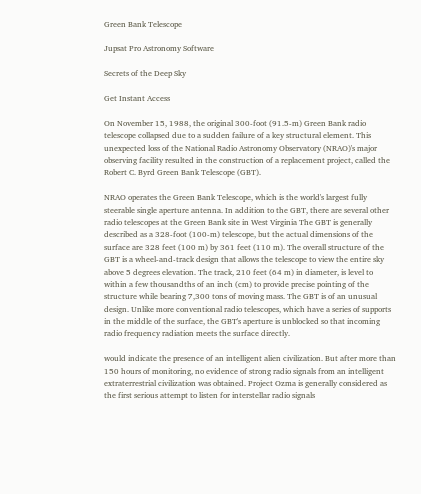Green Bank Telescope

Jupsat Pro Astronomy Software

Secrets of the Deep Sky

Get Instant Access

On November 15, 1988, the original 300-foot (91.5-m) Green Bank radio telescope collapsed due to a sudden failure of a key structural element. This unexpected loss of the National Radio Astronomy Observatory (NRAO)'s major observing facility resulted in the construction of a replacement project, called the Robert C. Byrd Green Bank Telescope (GBT).

NRAO operates the Green Bank Telescope, which is the world's largest fully steerable single aperture antenna. In addition to the GBT, there are several other radio telescopes at the Green Bank site in West Virginia The GBT is generally described as a 328-foot (100-m) telescope, but the actual dimensions of the surface are 328 feet (100 m) by 361 feet (110 m). The overall structure of the GBT is a wheel-and-track design that allows the telescope to view the entire sky above 5 degrees elevation. The track, 210 feet (64 m) in diameter, is level to within a few thousandths of an inch (cm) to provide precise pointing of the structure while bearing 7,300 tons of moving mass. The GBT is of an unusual design. Unlike more conventional radio telescopes, which have a series of supports in the middle of the surface, the GBT's aperture is unblocked so that incoming radio frequency radiation meets the surface directly.

would indicate the presence of an intelligent alien civilization. But after more than 150 hours of monitoring, no evidence of strong radio signals from an intelligent extraterrestrial civilization was obtained. Project Ozma is generally considered as the first serious attempt to listen for interstellar radio signals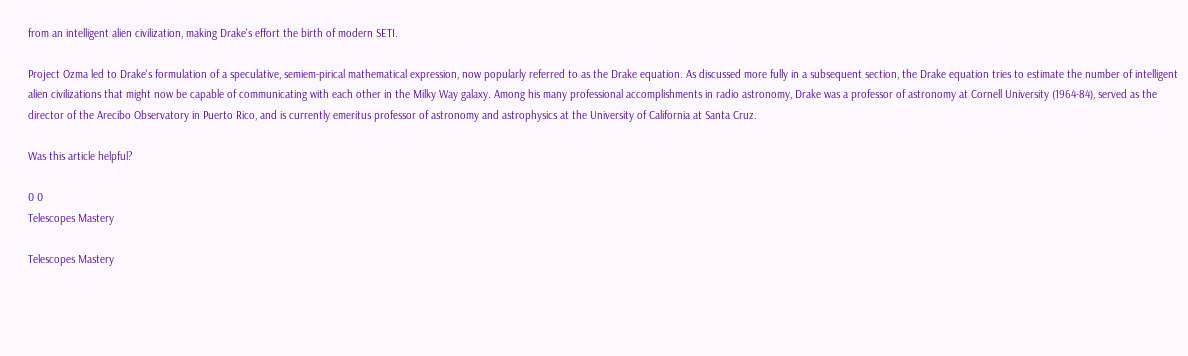from an intelligent alien civilization, making Drake's effort the birth of modern SETI.

Project Ozma led to Drake's formulation of a speculative, semiem-pirical mathematical expression, now popularly referred to as the Drake equation. As discussed more fully in a subsequent section, the Drake equation tries to estimate the number of intelligent alien civilizations that might now be capable of communicating with each other in the Milky Way galaxy. Among his many professional accomplishments in radio astronomy, Drake was a professor of astronomy at Cornell University (1964-84), served as the director of the Arecibo Observatory in Puerto Rico, and is currently emeritus professor of astronomy and astrophysics at the University of California at Santa Cruz.

Was this article helpful?

0 0
Telescopes Mastery

Telescopes Mastery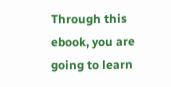Through this ebook, you are going to learn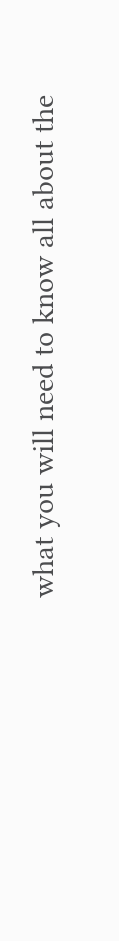what you will need to know all about the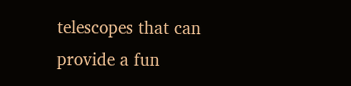telescopes that can provide a fun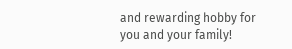and rewarding hobby for you and your family!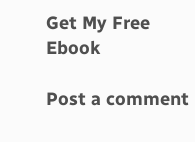Get My Free Ebook

Post a comment